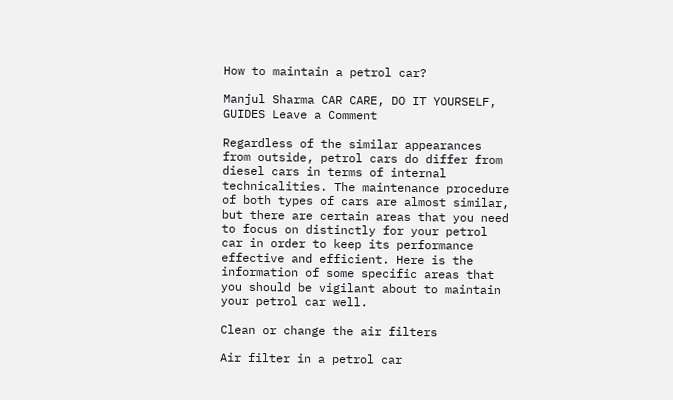How to maintain a petrol car?

Manjul Sharma CAR CARE, DO IT YOURSELF, GUIDES Leave a Comment

Regardless of the similar appearances from outside, petrol cars do differ from diesel cars in terms of internal technicalities. The maintenance procedure of both types of cars are almost similar, but there are certain areas that you need to focus on distinctly for your petrol car in order to keep its performance effective and efficient. Here is the information of some specific areas that you should be vigilant about to maintain your petrol car well.

Clean or change the air filters

Air filter in a petrol car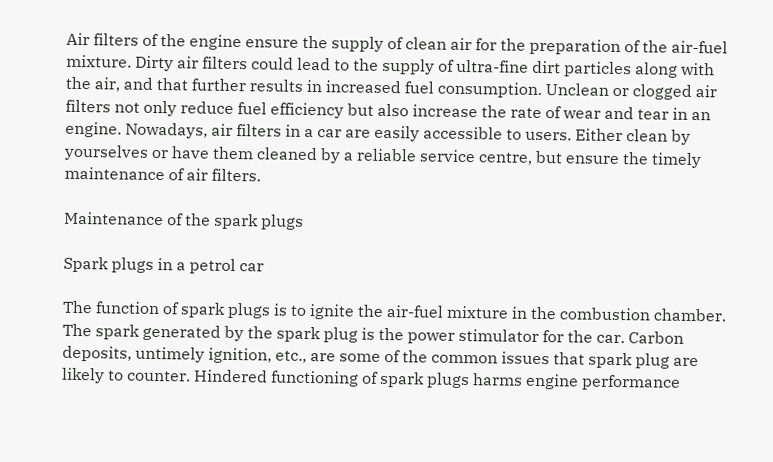Air filters of the engine ensure the supply of clean air for the preparation of the air-fuel mixture. Dirty air filters could lead to the supply of ultra-fine dirt particles along with the air, and that further results in increased fuel consumption. Unclean or clogged air filters not only reduce fuel efficiency but also increase the rate of wear and tear in an engine. Nowadays, air filters in a car are easily accessible to users. Either clean by yourselves or have them cleaned by a reliable service centre, but ensure the timely maintenance of air filters.

Maintenance of the spark plugs

Spark plugs in a petrol car

The function of spark plugs is to ignite the air-fuel mixture in the combustion chamber. The spark generated by the spark plug is the power stimulator for the car. Carbon deposits, untimely ignition, etc., are some of the common issues that spark plug are likely to counter. Hindered functioning of spark plugs harms engine performance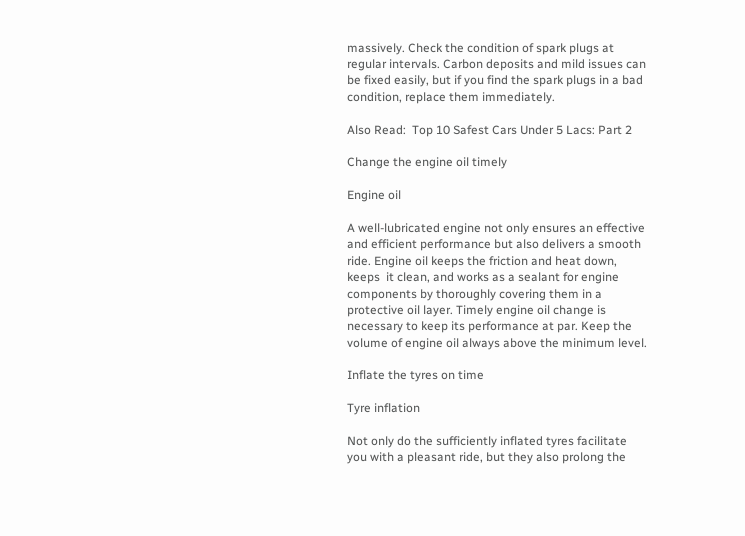massively. Check the condition of spark plugs at regular intervals. Carbon deposits and mild issues can be fixed easily, but if you find the spark plugs in a bad condition, replace them immediately.

Also Read:  Top 10 Safest Cars Under 5 Lacs: Part 2

Change the engine oil timely

Engine oil

A well-lubricated engine not only ensures an effective and efficient performance but also delivers a smooth ride. Engine oil keeps the friction and heat down, keeps  it clean, and works as a sealant for engine components by thoroughly covering them in a protective oil layer. Timely engine oil change is necessary to keep its performance at par. Keep the volume of engine oil always above the minimum level.

Inflate the tyres on time

Tyre inflation

Not only do the sufficiently inflated tyres facilitate you with a pleasant ride, but they also prolong the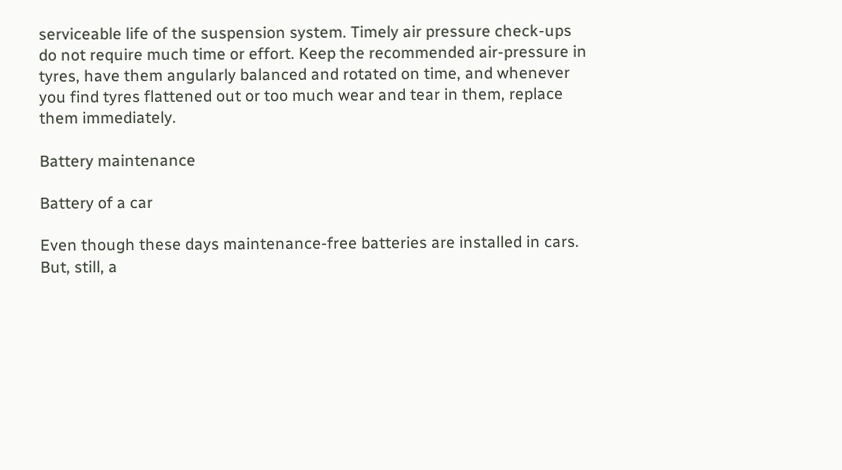serviceable life of the suspension system. Timely air pressure check-ups do not require much time or effort. Keep the recommended air-pressure in tyres, have them angularly balanced and rotated on time, and whenever you find tyres flattened out or too much wear and tear in them, replace them immediately.

Battery maintenance

Battery of a car

Even though these days maintenance-free batteries are installed in cars. But, still, a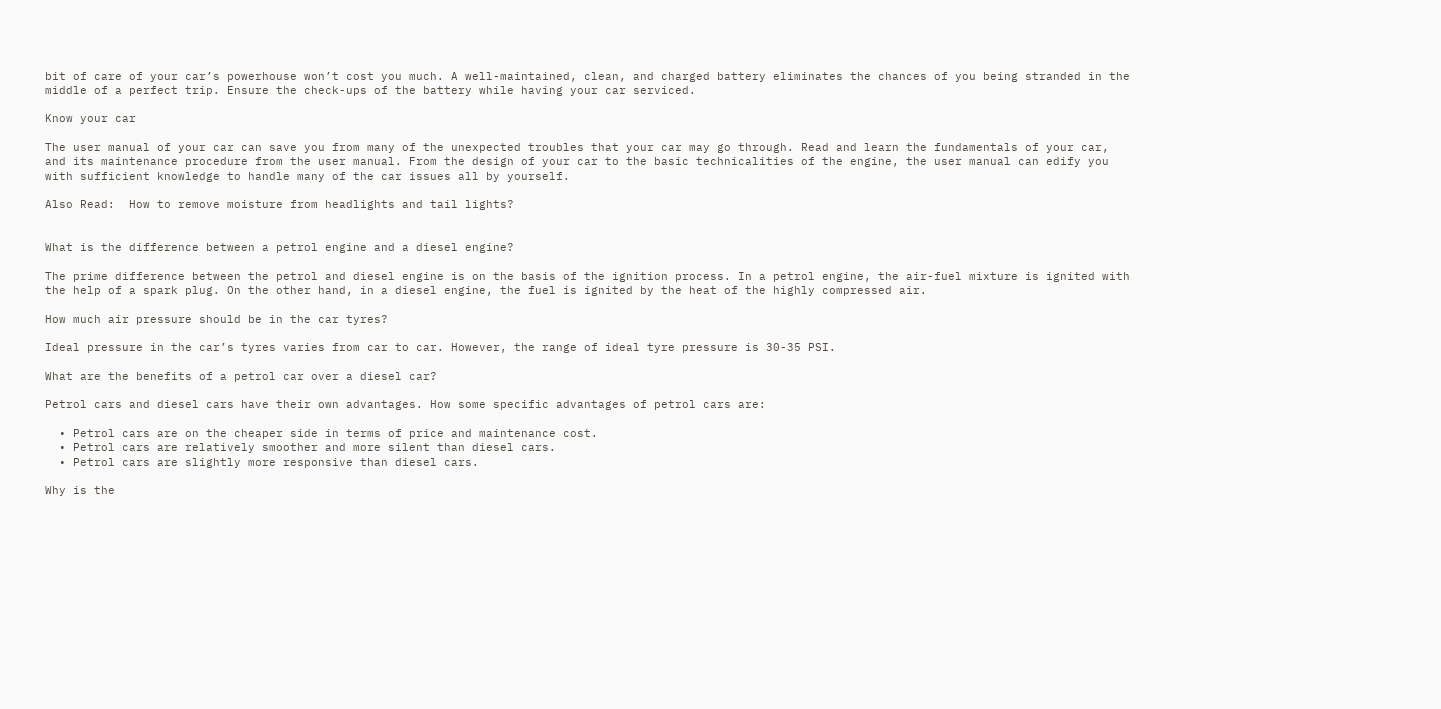bit of care of your car’s powerhouse won’t cost you much. A well-maintained, clean, and charged battery eliminates the chances of you being stranded in the middle of a perfect trip. Ensure the check-ups of the battery while having your car serviced.

Know your car

The user manual of your car can save you from many of the unexpected troubles that your car may go through. Read and learn the fundamentals of your car, and its maintenance procedure from the user manual. From the design of your car to the basic technicalities of the engine, the user manual can edify you with sufficient knowledge to handle many of the car issues all by yourself.

Also Read:  How to remove moisture from headlights and tail lights?


What is the difference between a petrol engine and a diesel engine?

The prime difference between the petrol and diesel engine is on the basis of the ignition process. In a petrol engine, the air-fuel mixture is ignited with the help of a spark plug. On the other hand, in a diesel engine, the fuel is ignited by the heat of the highly compressed air.

How much air pressure should be in the car tyres?

Ideal pressure in the car’s tyres varies from car to car. However, the range of ideal tyre pressure is 30-35 PSI.

What are the benefits of a petrol car over a diesel car?

Petrol cars and diesel cars have their own advantages. How some specific advantages of petrol cars are:

  • Petrol cars are on the cheaper side in terms of price and maintenance cost.
  • Petrol cars are relatively smoother and more silent than diesel cars.
  • Petrol cars are slightly more responsive than diesel cars.

Why is the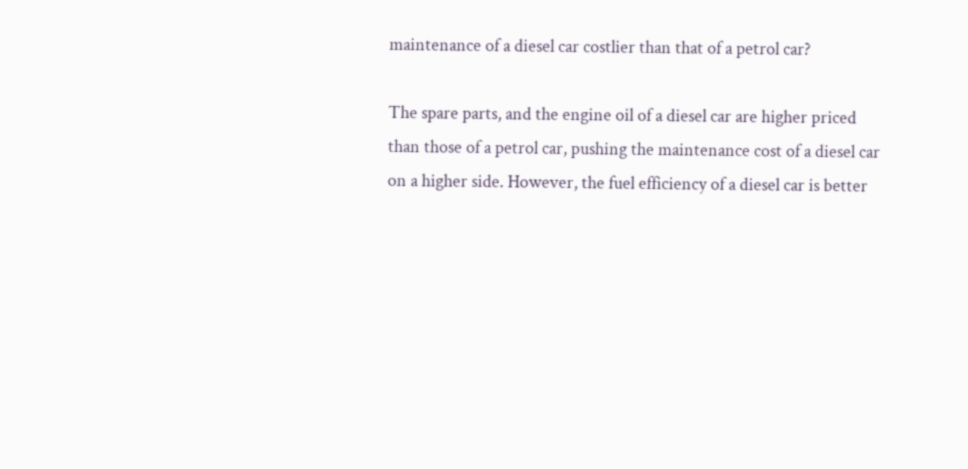maintenance of a diesel car costlier than that of a petrol car?

The spare parts, and the engine oil of a diesel car are higher priced than those of a petrol car, pushing the maintenance cost of a diesel car on a higher side. However, the fuel efficiency of a diesel car is better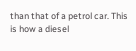than that of a petrol car. This is how a diesel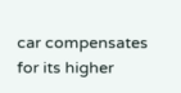car compensates for its higher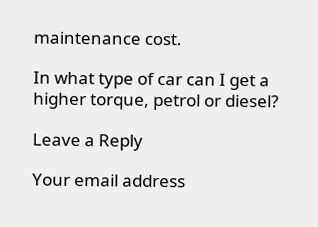maintenance cost.

In what type of car can I get a higher torque, petrol or diesel?

Leave a Reply

Your email address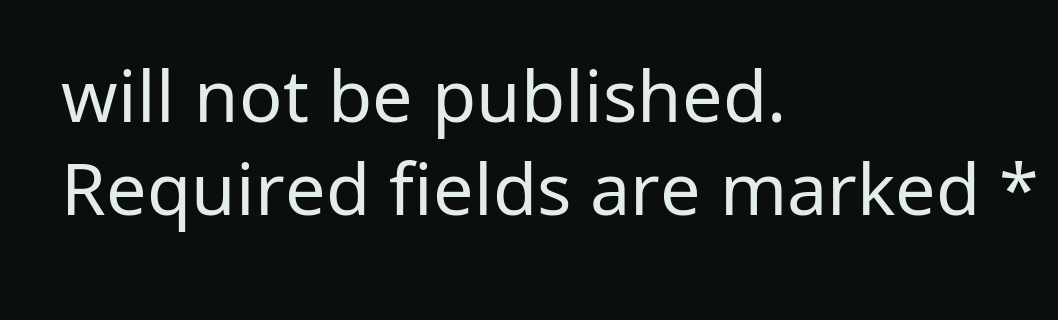will not be published. Required fields are marked *